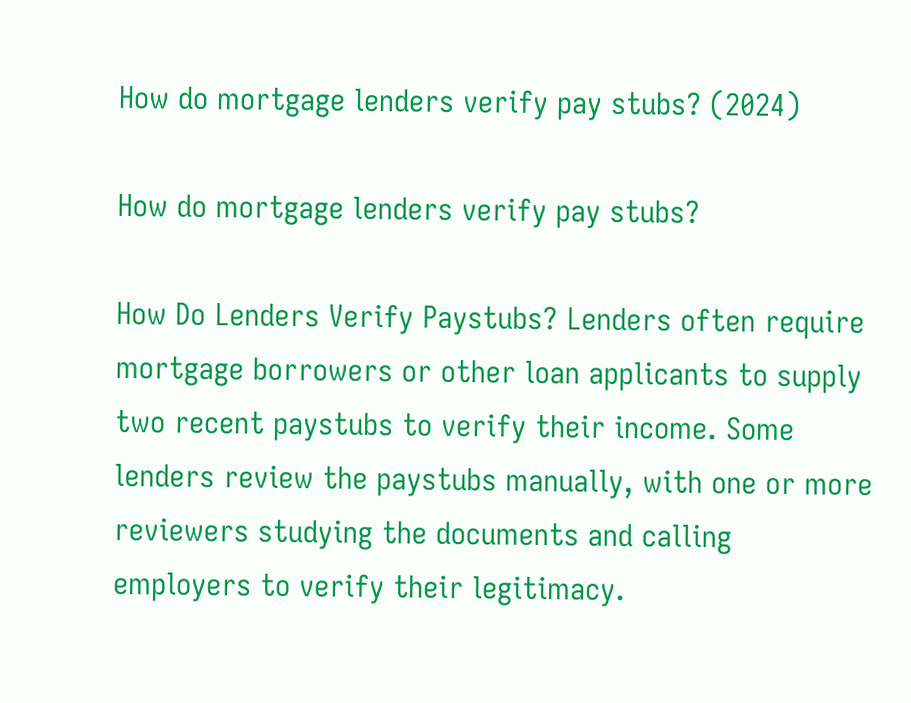How do mortgage lenders verify pay stubs? (2024)

How do mortgage lenders verify pay stubs?

How Do Lenders Verify Paystubs? Lenders often require mortgage borrowers or other loan applicants to supply two recent paystubs to verify their income. Some lenders review the paystubs manually, with one or more reviewers studying the documents and calling employers to verify their legitimacy.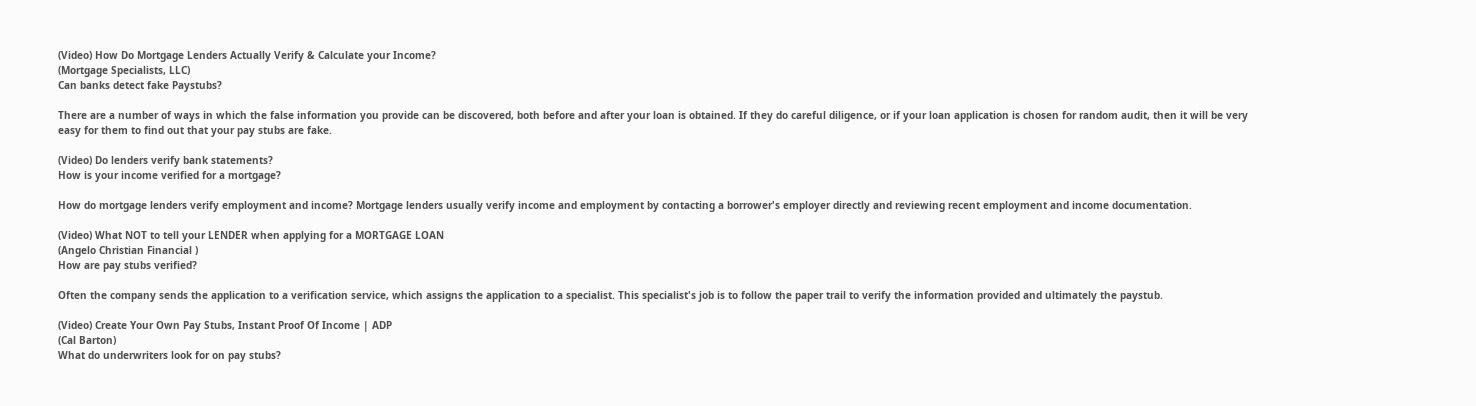(Video) How Do Mortgage Lenders Actually Verify & Calculate your Income?
(Mortgage Specialists, LLC)
Can banks detect fake Paystubs?

There are a number of ways in which the false information you provide can be discovered, both before and after your loan is obtained. If they do careful diligence, or if your loan application is chosen for random audit, then it will be very easy for them to find out that your pay stubs are fake.

(Video) Do lenders verify bank statements?
How is your income verified for a mortgage?

How do mortgage lenders verify employment and income? Mortgage lenders usually verify income and employment by contacting a borrower's employer directly and reviewing recent employment and income documentation.

(Video) What NOT to tell your LENDER when applying for a MORTGAGE LOAN
(Angelo Christian Financial )
How are pay stubs verified?

Often the company sends the application to a verification service, which assigns the application to a specialist. This specialist's job is to follow the paper trail to verify the information provided and ultimately the paystub.

(Video) Create Your Own Pay Stubs, Instant Proof Of Income | ADP
(Cal Barton)
What do underwriters look for on pay stubs?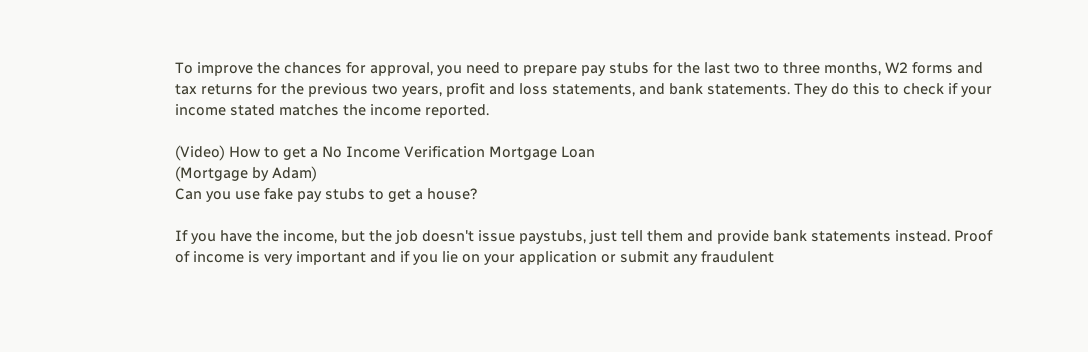To improve the chances for approval, you need to prepare pay stubs for the last two to three months, W2 forms and tax returns for the previous two years, profit and loss statements, and bank statements. They do this to check if your income stated matches the income reported.

(Video) How to get a No Income Verification Mortgage Loan
(Mortgage by Adam)
Can you use fake pay stubs to get a house?

If you have the income, but the job doesn't issue paystubs, just tell them and provide bank statements instead. Proof of income is very important and if you lie on your application or submit any fraudulent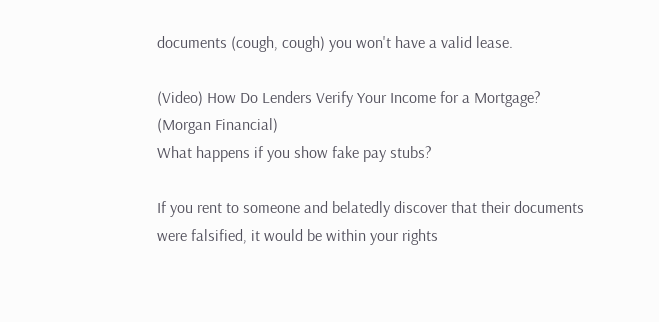documents (cough, cough) you won't have a valid lease.

(Video) How Do Lenders Verify Your Income for a Mortgage?
(Morgan Financial)
What happens if you show fake pay stubs?

If you rent to someone and belatedly discover that their documents were falsified, it would be within your rights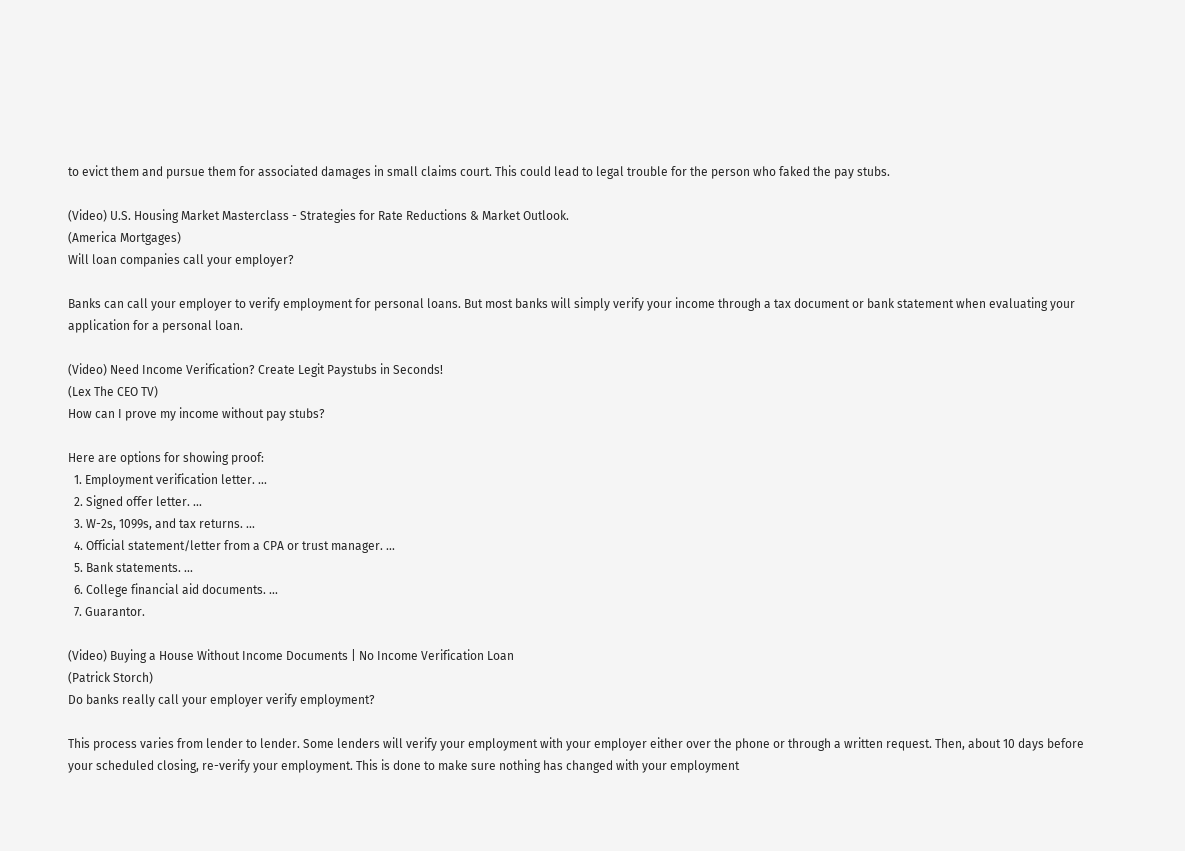to evict them and pursue them for associated damages in small claims court. This could lead to legal trouble for the person who faked the pay stubs.

(Video) U.S. Housing Market Masterclass - Strategies for Rate Reductions & Market Outlook.
(America Mortgages)
Will loan companies call your employer?

Banks can call your employer to verify employment for personal loans. But most banks will simply verify your income through a tax document or bank statement when evaluating your application for a personal loan.

(Video) Need Income Verification? Create Legit Paystubs in Seconds!
(Lex The CEO TV)
How can I prove my income without pay stubs?

Here are options for showing proof:
  1. Employment verification letter. ...
  2. Signed offer letter. ...
  3. W-2s, 1099s, and tax returns. ...
  4. Official statement/letter from a CPA or trust manager. ...
  5. Bank statements. ...
  6. College financial aid documents. ...
  7. Guarantor.

(Video) Buying a House Without Income Documents | No Income Verification Loan
(Patrick Storch)
Do banks really call your employer verify employment?

This process varies from lender to lender. Some lenders will verify your employment with your employer either over the phone or through a written request. Then, about 10 days before your scheduled closing, re-verify your employment. This is done to make sure nothing has changed with your employment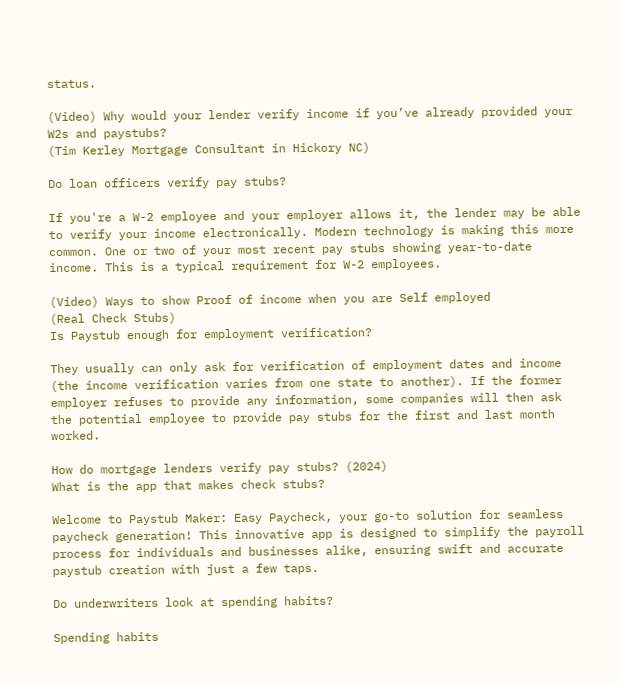status.

(Video) Why would your lender verify income if you’ve already provided your W2s and paystubs?
(Tim Kerley Mortgage Consultant in Hickory NC)

Do loan officers verify pay stubs?

If you're a W-2 employee and your employer allows it, the lender may be able to verify your income electronically. Modern technology is making this more common. One or two of your most recent pay stubs showing year-to-date income. This is a typical requirement for W-2 employees.

(Video) Ways to show Proof of income when you are Self employed
(Real Check Stubs)
Is Paystub enough for employment verification?

They usually can only ask for verification of employment dates and income (the income verification varies from one state to another). If the former employer refuses to provide any information, some companies will then ask the potential employee to provide pay stubs for the first and last month worked.

How do mortgage lenders verify pay stubs? (2024)
What is the app that makes check stubs?

Welcome to Paystub Maker: Easy Paycheck, your go-to solution for seamless paycheck generation! This innovative app is designed to simplify the payroll process for individuals and businesses alike, ensuring swift and accurate paystub creation with just a few taps.

Do underwriters look at spending habits?

Spending habits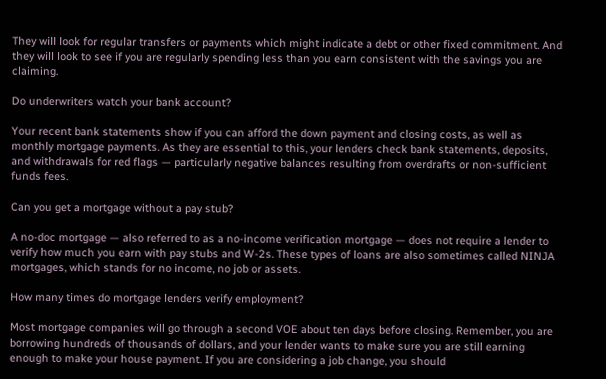They will look for regular transfers or payments which might indicate a debt or other fixed commitment. And they will look to see if you are regularly spending less than you earn consistent with the savings you are claiming.

Do underwriters watch your bank account?

Your recent bank statements show if you can afford the down payment and closing costs, as well as monthly mortgage payments. As they are essential to this, your lenders check bank statements, deposits, and withdrawals for red flags — particularly negative balances resulting from overdrafts or non-sufficient funds fees.

Can you get a mortgage without a pay stub?

A no-doc mortgage — also referred to as a no-income verification mortgage — does not require a lender to verify how much you earn with pay stubs and W-2s. These types of loans are also sometimes called NINJA mortgages, which stands for no income, no job or assets.

How many times do mortgage lenders verify employment?

Most mortgage companies will go through a second VOE about ten days before closing. Remember, you are borrowing hundreds of thousands of dollars, and your lender wants to make sure you are still earning enough to make your house payment. If you are considering a job change, you should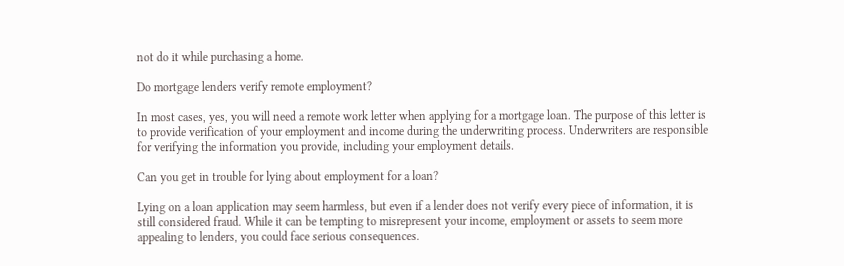not do it while purchasing a home.

Do mortgage lenders verify remote employment?

In most cases, yes, you will need a remote work letter when applying for a mortgage loan. The purpose of this letter is to provide verification of your employment and income during the underwriting process. Underwriters are responsible for verifying the information you provide, including your employment details.

Can you get in trouble for lying about employment for a loan?

Lying on a loan application may seem harmless, but even if a lender does not verify every piece of information, it is still considered fraud. While it can be tempting to misrepresent your income, employment or assets to seem more appealing to lenders, you could face serious consequences.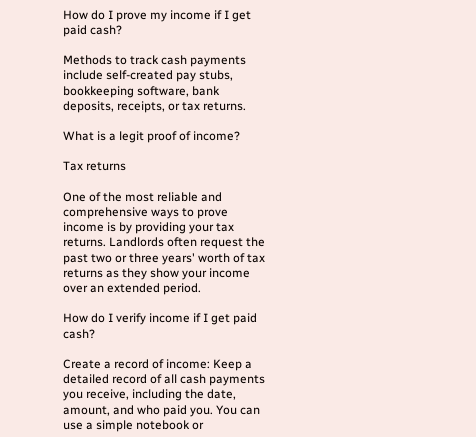How do I prove my income if I get paid cash?

Methods to track cash payments include self-created pay stubs, bookkeeping software, bank deposits, receipts, or tax returns.

What is a legit proof of income?

Tax returns

One of the most reliable and comprehensive ways to prove income is by providing your tax returns. Landlords often request the past two or three years' worth of tax returns as they show your income over an extended period.

How do I verify income if I get paid cash?

Create a record of income: Keep a detailed record of all cash payments you receive, including the date, amount, and who paid you. You can use a simple notebook or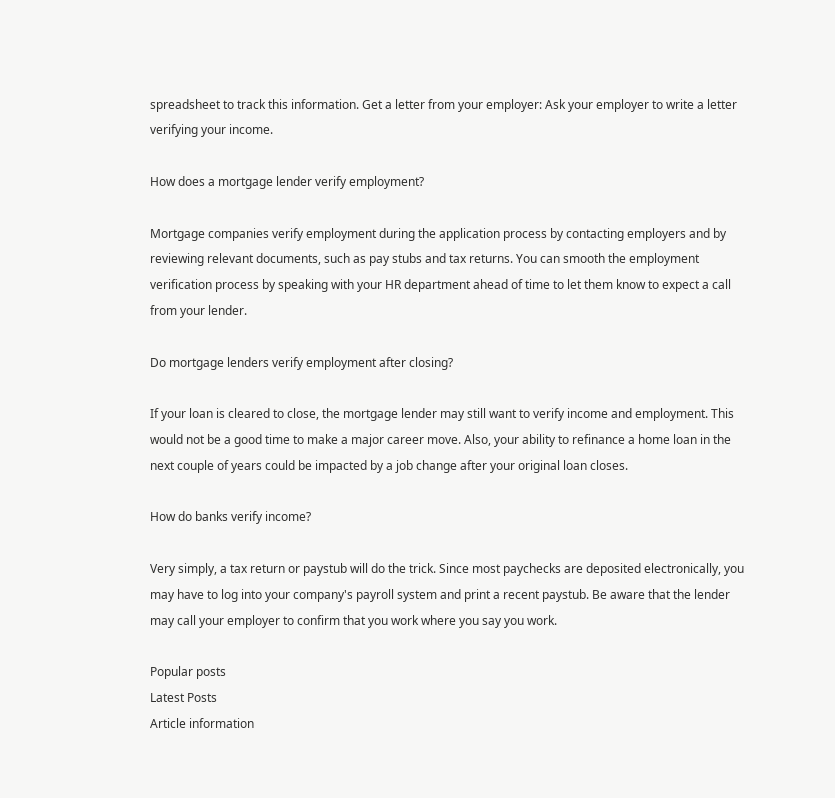spreadsheet to track this information. Get a letter from your employer: Ask your employer to write a letter verifying your income.

How does a mortgage lender verify employment?

Mortgage companies verify employment during the application process by contacting employers and by reviewing relevant documents, such as pay stubs and tax returns. You can smooth the employment verification process by speaking with your HR department ahead of time to let them know to expect a call from your lender.

Do mortgage lenders verify employment after closing?

If your loan is cleared to close, the mortgage lender may still want to verify income and employment. This would not be a good time to make a major career move. Also, your ability to refinance a home loan in the next couple of years could be impacted by a job change after your original loan closes.

How do banks verify income?

Very simply, a tax return or paystub will do the trick. Since most paychecks are deposited electronically, you may have to log into your company's payroll system and print a recent paystub. Be aware that the lender may call your employer to confirm that you work where you say you work.

Popular posts
Latest Posts
Article information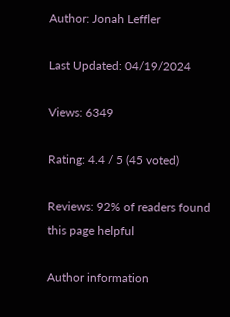Author: Jonah Leffler

Last Updated: 04/19/2024

Views: 6349

Rating: 4.4 / 5 (45 voted)

Reviews: 92% of readers found this page helpful

Author information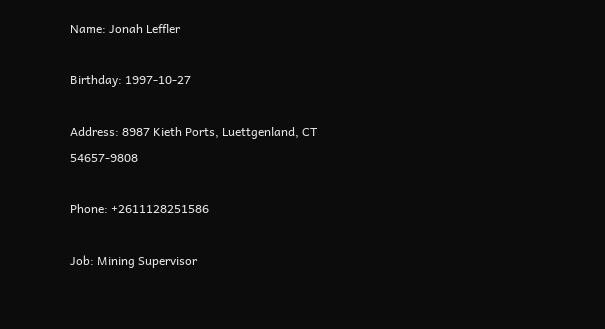Name: Jonah Leffler

Birthday: 1997-10-27

Address: 8987 Kieth Ports, Luettgenland, CT 54657-9808

Phone: +2611128251586

Job: Mining Supervisor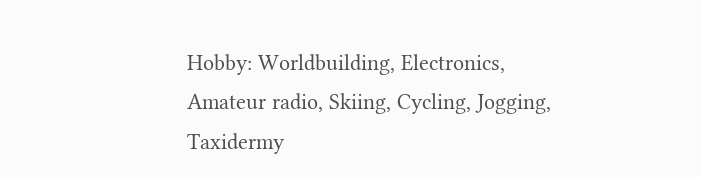Hobby: Worldbuilding, Electronics, Amateur radio, Skiing, Cycling, Jogging, Taxidermy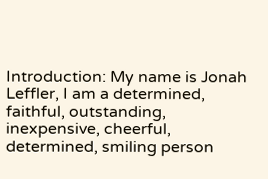Introduction: My name is Jonah Leffler, I am a determined, faithful, outstanding, inexpensive, cheerful, determined, smiling person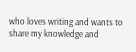who loves writing and wants to share my knowledge and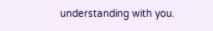understanding with you.